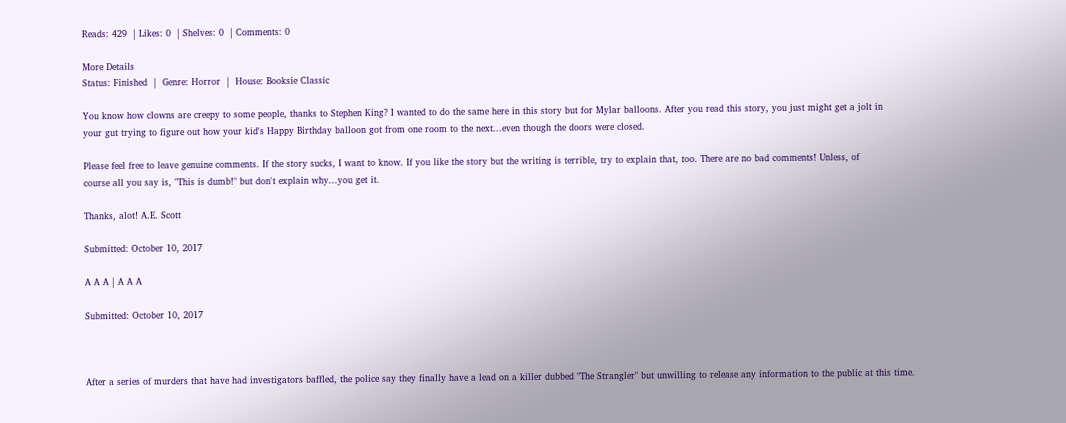Reads: 429  | Likes: 0  | Shelves: 0  | Comments: 0

More Details
Status: Finished  |  Genre: Horror  |  House: Booksie Classic

You know how clowns are creepy to some people, thanks to Stephen King? I wanted to do the same here in this story but for Mylar balloons. After you read this story, you just might get a jolt in
your gut trying to figure out how your kid's Happy Birthday balloon got from one room to the next...even though the doors were closed.

Please feel free to leave genuine comments. If the story sucks, I want to know. If you like the story but the writing is terrible, try to explain that, too. There are no bad comments! Unless, of
course all you say is, "This is dumb!" but don't explain why...you get it.

Thanks, alot! A.E. Scott

Submitted: October 10, 2017

A A A | A A A

Submitted: October 10, 2017



After a series of murders that have had investigators baffled, the police say they finally have a lead on a killer dubbed "The Strangler" but unwilling to release any information to the public at this time.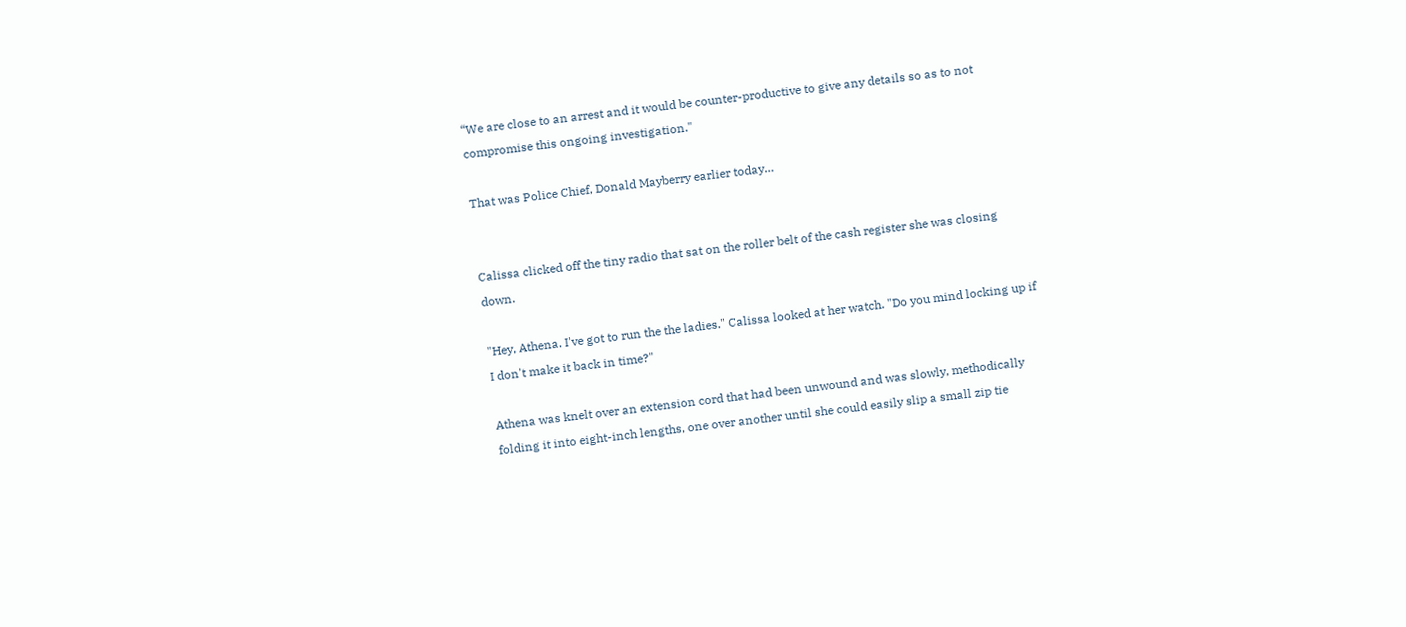“We are close to an arrest and it would be counter-productive to give any details so as to not compromise this ongoing investigation."

That was Police Chief, Donald Mayberry earlier today…


Calissa clicked off the tiny radio that sat on the roller belt of the cash register she was closing down.

"Hey, Athena. I've got to run the the ladies." Calissa looked at her watch. "Do you mind locking up if I don't make it back in time?"

Athena was knelt over an extension cord that had been unwound and was slowly, methodically folding it into eight-inch lengths, one over another until she could easily slip a small zip tie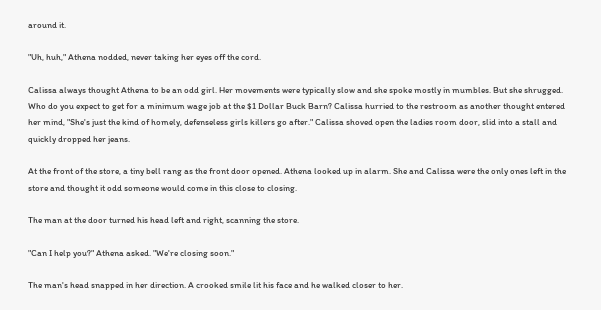around it.

"Uh, huh," Athena nodded, never taking her eyes off the cord.

Calissa always thought Athena to be an odd girl. Her movements were typically slow and she spoke mostly in mumbles. But she shrugged. Who do you expect to get for a minimum wage job at the $1 Dollar Buck Barn? Calissa hurried to the restroom as another thought entered her mind, "She's just the kind of homely, defenseless girls killers go after." Calissa shoved open the ladies room door, slid into a stall and quickly dropped her jeans.

At the front of the store, a tiny bell rang as the front door opened. Athena looked up in alarm. She and Calissa were the only ones left in the store and thought it odd someone would come in this close to closing.

The man at the door turned his head left and right, scanning the store.

"Can I help you?" Athena asked. "We're closing soon."

The man's head snapped in her direction. A crooked smile lit his face and he walked closer to her.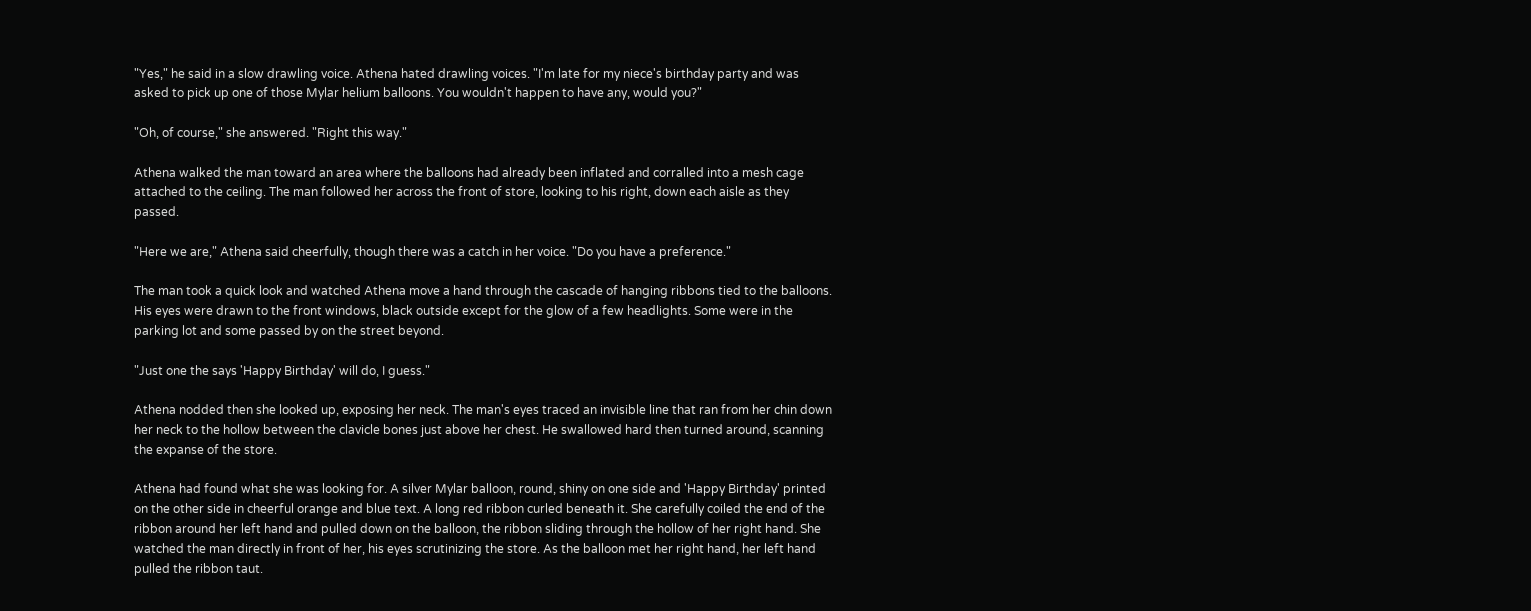"Yes," he said in a slow drawling voice. Athena hated drawling voices. "I'm late for my niece's birthday party and was asked to pick up one of those Mylar helium balloons. You wouldn't happen to have any, would you?"

"Oh, of course," she answered. "Right this way."

Athena walked the man toward an area where the balloons had already been inflated and corralled into a mesh cage attached to the ceiling. The man followed her across the front of store, looking to his right, down each aisle as they passed.

"Here we are," Athena said cheerfully, though there was a catch in her voice. "Do you have a preference."

The man took a quick look and watched Athena move a hand through the cascade of hanging ribbons tied to the balloons. His eyes were drawn to the front windows, black outside except for the glow of a few headlights. Some were in the parking lot and some passed by on the street beyond.

"Just one the says 'Happy Birthday' will do, I guess."

Athena nodded then she looked up, exposing her neck. The man's eyes traced an invisible line that ran from her chin down her neck to the hollow between the clavicle bones just above her chest. He swallowed hard then turned around, scanning the expanse of the store.

Athena had found what she was looking for. A silver Mylar balloon, round, shiny on one side and 'Happy Birthday' printed on the other side in cheerful orange and blue text. A long red ribbon curled beneath it. She carefully coiled the end of the ribbon around her left hand and pulled down on the balloon, the ribbon sliding through the hollow of her right hand. She watched the man directly in front of her, his eyes scrutinizing the store. As the balloon met her right hand, her left hand pulled the ribbon taut.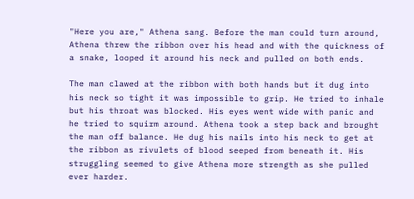"Here you are," Athena sang. Before the man could turn around, Athena threw the ribbon over his head and with the quickness of a snake, looped it around his neck and pulled on both ends.

The man clawed at the ribbon with both hands but it dug into his neck so tight it was impossible to grip. He tried to inhale but his throat was blocked. His eyes went wide with panic and he tried to squirm around. Athena took a step back and brought the man off balance. He dug his nails into his neck to get at the ribbon as rivulets of blood seeped from beneath it. His struggling seemed to give Athena more strength as she pulled ever harder.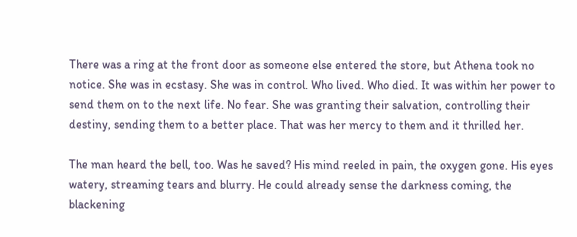There was a ring at the front door as someone else entered the store, but Athena took no notice. She was in ecstasy. She was in control. Who lived. Who died. It was within her power to send them on to the next life. No fear. She was granting their salvation, controlling their destiny, sending them to a better place. That was her mercy to them and it thrilled her.

The man heard the bell, too. Was he saved? His mind reeled in pain, the oxygen gone. His eyes watery, streaming tears and blurry. He could already sense the darkness coming, the blackening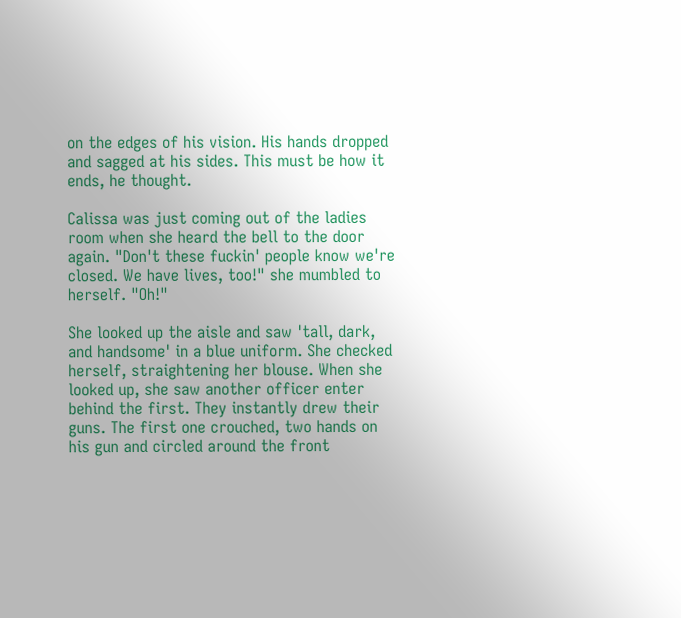on the edges of his vision. His hands dropped and sagged at his sides. This must be how it ends, he thought.

Calissa was just coming out of the ladies room when she heard the bell to the door again. "Don't these fuckin' people know we're closed. We have lives, too!" she mumbled to herself. "Oh!"

She looked up the aisle and saw 'tall, dark, and handsome' in a blue uniform. She checked herself, straightening her blouse. When she looked up, she saw another officer enter behind the first. They instantly drew their guns. The first one crouched, two hands on his gun and circled around the front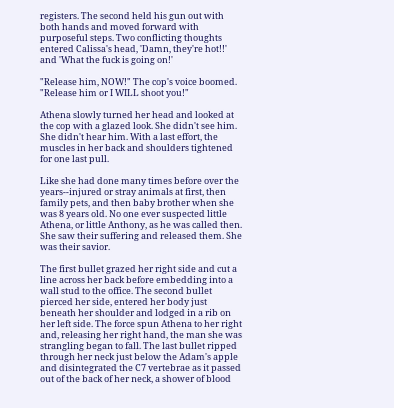registers. The second held his gun out with both hands and moved forward with purposeful steps. Two conflicting thoughts entered Calissa's head, 'Damn, they're hot!!' and 'What the fuck is going on!'

"Release him, NOW!" The cop's voice boomed. "Release him or I WILL shoot you!"

Athena slowly turned her head and looked at the cop with a glazed look. She didn't see him. She didn't hear him. With a last effort, the muscles in her back and shoulders tightened for one last pull.

Like she had done many times before over the years--injured or stray animals at first, then family pets, and then baby brother when she was 8 years old. No one ever suspected little Athena, or little Anthony, as he was called then. She saw their suffering and released them. She was their savior.

The first bullet grazed her right side and cut a line across her back before embedding into a wall stud to the office. The second bullet pierced her side, entered her body just beneath her shoulder and lodged in a rib on her left side. The force spun Athena to her right and, releasing her right hand, the man she was strangling began to fall. The last bullet ripped through her neck just below the Adam's apple and disintegrated the C7 vertebrae as it passed out of the back of her neck, a shower of blood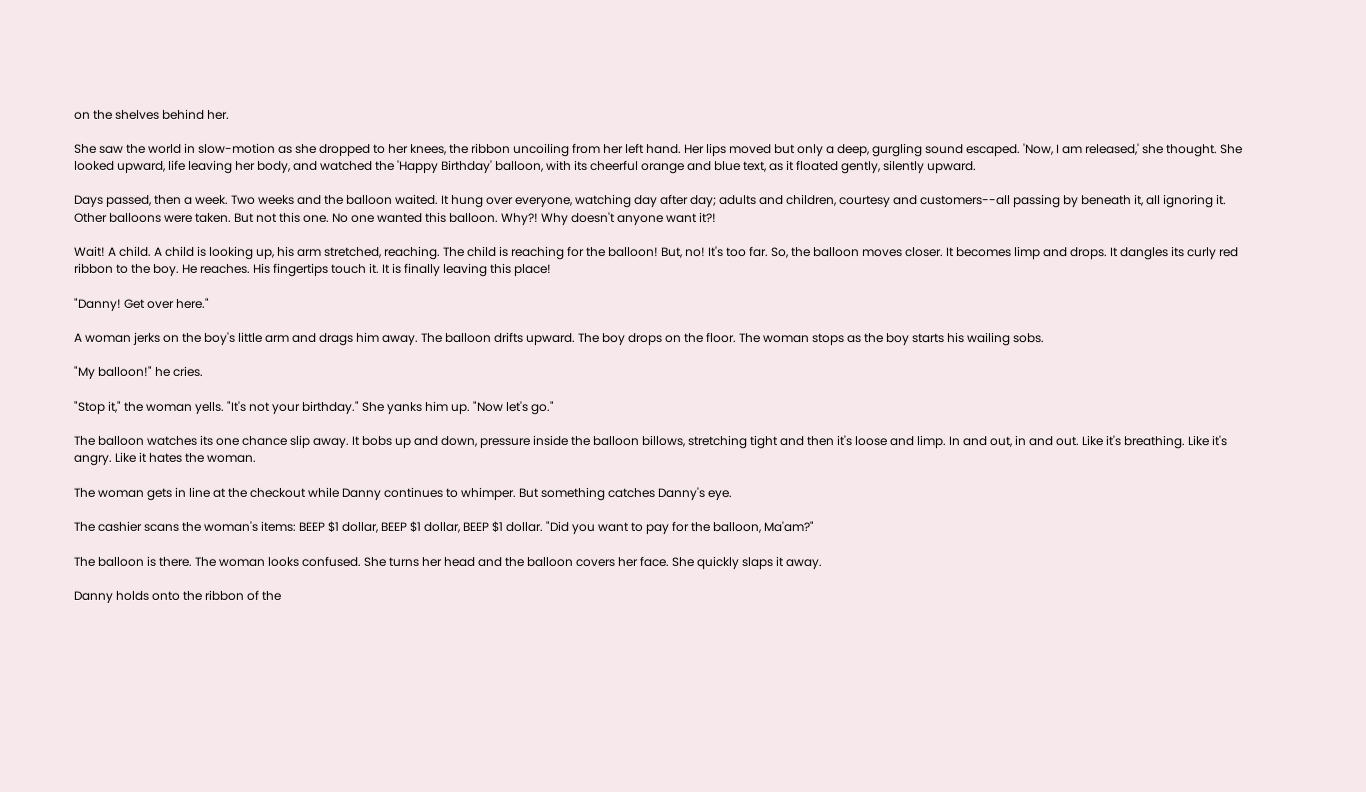on the shelves behind her.

She saw the world in slow-motion as she dropped to her knees, the ribbon uncoiling from her left hand. Her lips moved but only a deep, gurgling sound escaped. 'Now, I am released,' she thought. She looked upward, life leaving her body, and watched the 'Happy Birthday' balloon, with its cheerful orange and blue text, as it floated gently, silently upward.

Days passed, then a week. Two weeks and the balloon waited. It hung over everyone, watching day after day; adults and children, courtesy and customers--all passing by beneath it, all ignoring it. Other balloons were taken. But not this one. No one wanted this balloon. Why?! Why doesn't anyone want it?!

Wait! A child. A child is looking up, his arm stretched, reaching. The child is reaching for the balloon! But, no! It's too far. So, the balloon moves closer. It becomes limp and drops. It dangles its curly red ribbon to the boy. He reaches. His fingertips touch it. It is finally leaving this place!

"Danny! Get over here."

A woman jerks on the boy's little arm and drags him away. The balloon drifts upward. The boy drops on the floor. The woman stops as the boy starts his wailing sobs.

"My balloon!" he cries.

"Stop it," the woman yells. "It's not your birthday." She yanks him up. "Now let's go."

The balloon watches its one chance slip away. It bobs up and down, pressure inside the balloon billows, stretching tight and then it's loose and limp. In and out, in and out. Like it's breathing. Like it's angry. Like it hates the woman.

The woman gets in line at the checkout while Danny continues to whimper. But something catches Danny's eye.

The cashier scans the woman's items: BEEP $1 dollar, BEEP $1 dollar, BEEP $1 dollar. "Did you want to pay for the balloon, Ma'am?"

The balloon is there. The woman looks confused. She turns her head and the balloon covers her face. She quickly slaps it away.

Danny holds onto the ribbon of the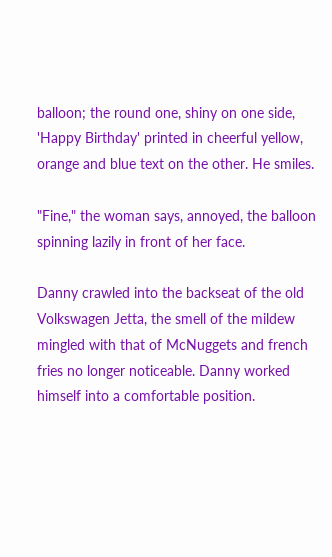balloon; the round one, shiny on one side, 'Happy Birthday' printed in cheerful yellow, orange and blue text on the other. He smiles.

"Fine," the woman says, annoyed, the balloon spinning lazily in front of her face.

Danny crawled into the backseat of the old Volkswagen Jetta, the smell of the mildew mingled with that of McNuggets and french fries no longer noticeable. Danny worked himself into a comfortable position.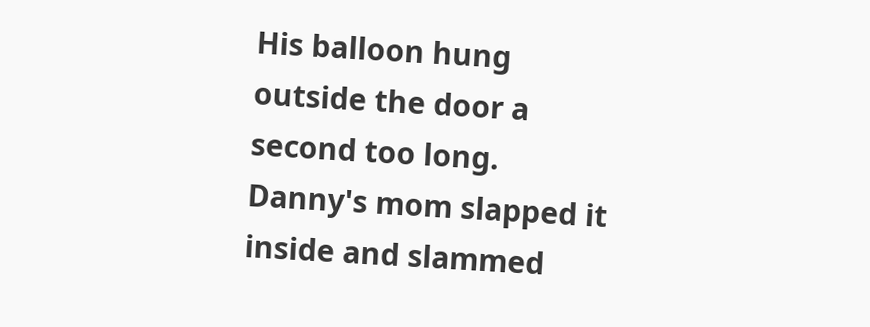His balloon hung outside the door a second too long. Danny's mom slapped it inside and slammed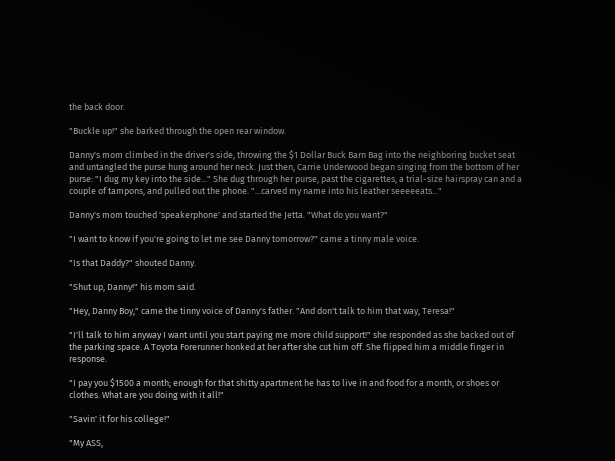the back door.

"Buckle up!" she barked through the open rear window.

Danny's mom climbed in the driver's side, throwing the $1 Dollar Buck Barn Bag into the neighboring bucket seat and untangled the purse hung around her neck. Just then, Carrie Underwood began singing from the bottom of her purse: "I dug my key into the side..." She dug through her purse, past the cigarettes, a trial-size hairspray can and a couple of tampons, and pulled out the phone. "...carved my name into his leather seeeeeats..."

Danny's mom touched 'speakerphone' and started the Jetta. "What do you want?"

"I want to know if you're going to let me see Danny tomorrow?" came a tinny male voice.

"Is that Daddy?" shouted Danny.

"Shut up, Danny!" his mom said.

"Hey, Danny Boy," came the tinny voice of Danny's father. "And don't talk to him that way, Teresa!"

"I'll talk to him anyway I want until you start paying me more child support!" she responded as she backed out of the parking space. A Toyota Forerunner honked at her after she cut him off. She flipped him a middle finger in response.

"I pay you $1500 a month; enough for that shitty apartment he has to live in and food for a month, or shoes or clothes. What are you doing with it all!"

"Savin' it for his college!"

"My ASS,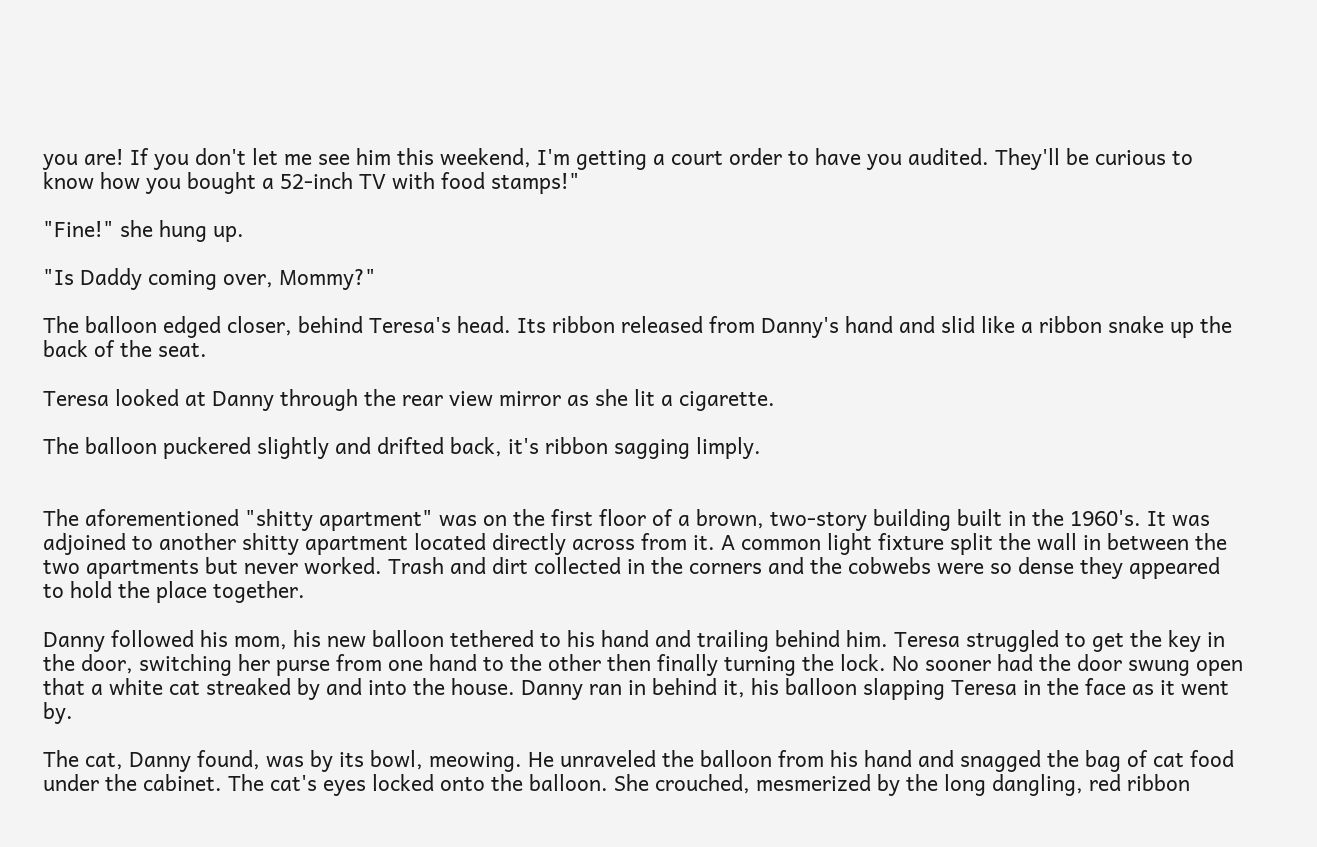you are! If you don't let me see him this weekend, I'm getting a court order to have you audited. They'll be curious to know how you bought a 52-inch TV with food stamps!"

"Fine!" she hung up.

"Is Daddy coming over, Mommy?"

The balloon edged closer, behind Teresa's head. Its ribbon released from Danny's hand and slid like a ribbon snake up the back of the seat.

Teresa looked at Danny through the rear view mirror as she lit a cigarette.

The balloon puckered slightly and drifted back, it's ribbon sagging limply.


The aforementioned "shitty apartment" was on the first floor of a brown, two-story building built in the 1960's. It was adjoined to another shitty apartment located directly across from it. A common light fixture split the wall in between the two apartments but never worked. Trash and dirt collected in the corners and the cobwebs were so dense they appeared to hold the place together.

Danny followed his mom, his new balloon tethered to his hand and trailing behind him. Teresa struggled to get the key in the door, switching her purse from one hand to the other then finally turning the lock. No sooner had the door swung open that a white cat streaked by and into the house. Danny ran in behind it, his balloon slapping Teresa in the face as it went by.

The cat, Danny found, was by its bowl, meowing. He unraveled the balloon from his hand and snagged the bag of cat food under the cabinet. The cat's eyes locked onto the balloon. She crouched, mesmerized by the long dangling, red ribbon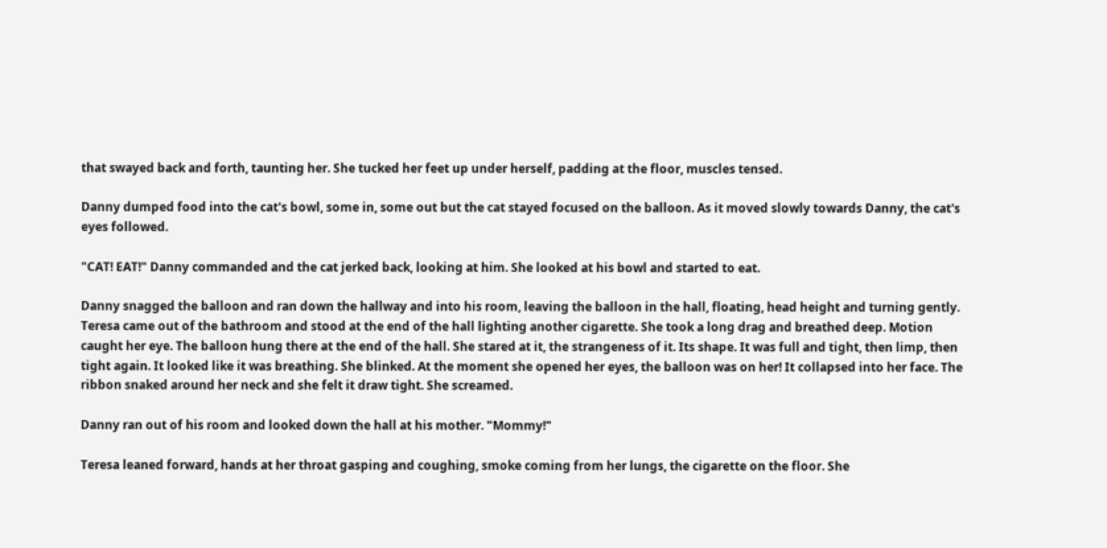that swayed back and forth, taunting her. She tucked her feet up under herself, padding at the floor, muscles tensed.

Danny dumped food into the cat's bowl, some in, some out but the cat stayed focused on the balloon. As it moved slowly towards Danny, the cat's eyes followed.

"CAT! EAT!" Danny commanded and the cat jerked back, looking at him. She looked at his bowl and started to eat.

Danny snagged the balloon and ran down the hallway and into his room, leaving the balloon in the hall, floating, head height and turning gently. Teresa came out of the bathroom and stood at the end of the hall lighting another cigarette. She took a long drag and breathed deep. Motion caught her eye. The balloon hung there at the end of the hall. She stared at it, the strangeness of it. Its shape. It was full and tight, then limp, then tight again. It looked like it was breathing. She blinked. At the moment she opened her eyes, the balloon was on her! It collapsed into her face. The ribbon snaked around her neck and she felt it draw tight. She screamed.

Danny ran out of his room and looked down the hall at his mother. "Mommy!"

Teresa leaned forward, hands at her throat gasping and coughing, smoke coming from her lungs, the cigarette on the floor. She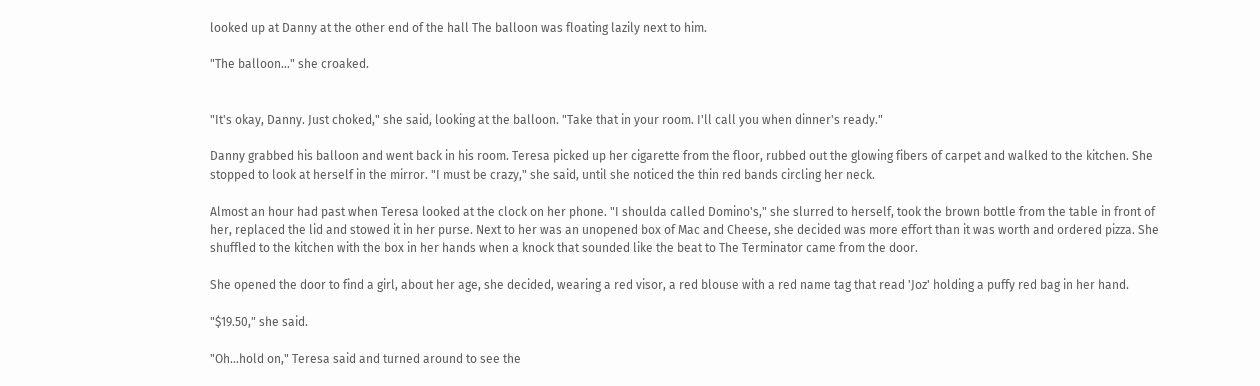looked up at Danny at the other end of the hall The balloon was floating lazily next to him.

"The balloon..." she croaked.


"It's okay, Danny. Just choked," she said, looking at the balloon. "Take that in your room. I'll call you when dinner's ready."

Danny grabbed his balloon and went back in his room. Teresa picked up her cigarette from the floor, rubbed out the glowing fibers of carpet and walked to the kitchen. She stopped to look at herself in the mirror. "I must be crazy," she said, until she noticed the thin red bands circling her neck.

Almost an hour had past when Teresa looked at the clock on her phone. "I shoulda called Domino's," she slurred to herself, took the brown bottle from the table in front of her, replaced the lid and stowed it in her purse. Next to her was an unopened box of Mac and Cheese, she decided was more effort than it was worth and ordered pizza. She shuffled to the kitchen with the box in her hands when a knock that sounded like the beat to The Terminator came from the door.

She opened the door to find a girl, about her age, she decided, wearing a red visor, a red blouse with a red name tag that read 'Joz' holding a puffy red bag in her hand.

"$19.50," she said.

"Oh...hold on," Teresa said and turned around to see the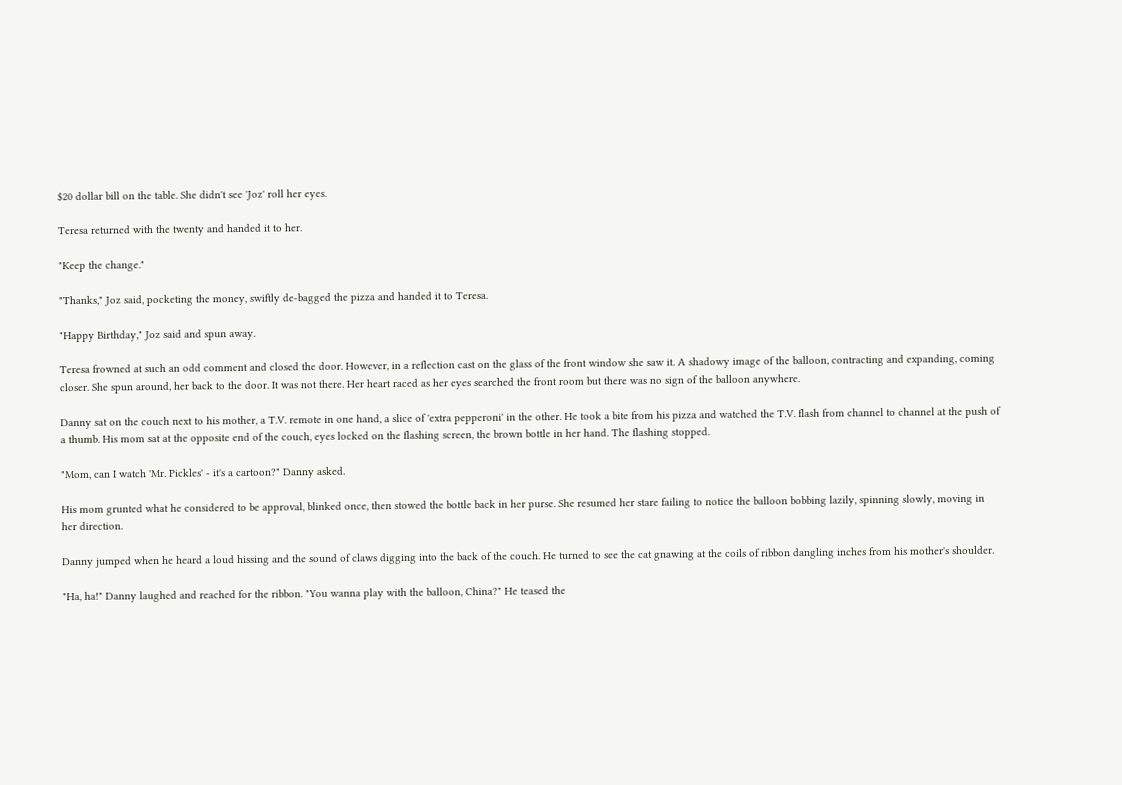$20 dollar bill on the table. She didn't see 'Joz' roll her eyes.

Teresa returned with the twenty and handed it to her.

"Keep the change."

"Thanks," Joz said, pocketing the money, swiftly de-bagged the pizza and handed it to Teresa.

"Happy Birthday," Joz said and spun away.

Teresa frowned at such an odd comment and closed the door. However, in a reflection cast on the glass of the front window she saw it. A shadowy image of the balloon, contracting and expanding, coming closer. She spun around, her back to the door. It was not there. Her heart raced as her eyes searched the front room but there was no sign of the balloon anywhere.

Danny sat on the couch next to his mother, a T.V. remote in one hand, a slice of 'extra pepperoni' in the other. He took a bite from his pizza and watched the T.V. flash from channel to channel at the push of a thumb. His mom sat at the opposite end of the couch, eyes locked on the flashing screen, the brown bottle in her hand. The flashing stopped.

"Mom, can I watch 'Mr. Pickles' - it's a cartoon?" Danny asked.

His mom grunted what he considered to be approval, blinked once, then stowed the bottle back in her purse. She resumed her stare failing to notice the balloon bobbing lazily, spinning slowly, moving in her direction.

Danny jumped when he heard a loud hissing and the sound of claws digging into the back of the couch. He turned to see the cat gnawing at the coils of ribbon dangling inches from his mother's shoulder.

"Ha, ha!" Danny laughed and reached for the ribbon. "You wanna play with the balloon, China?" He teased the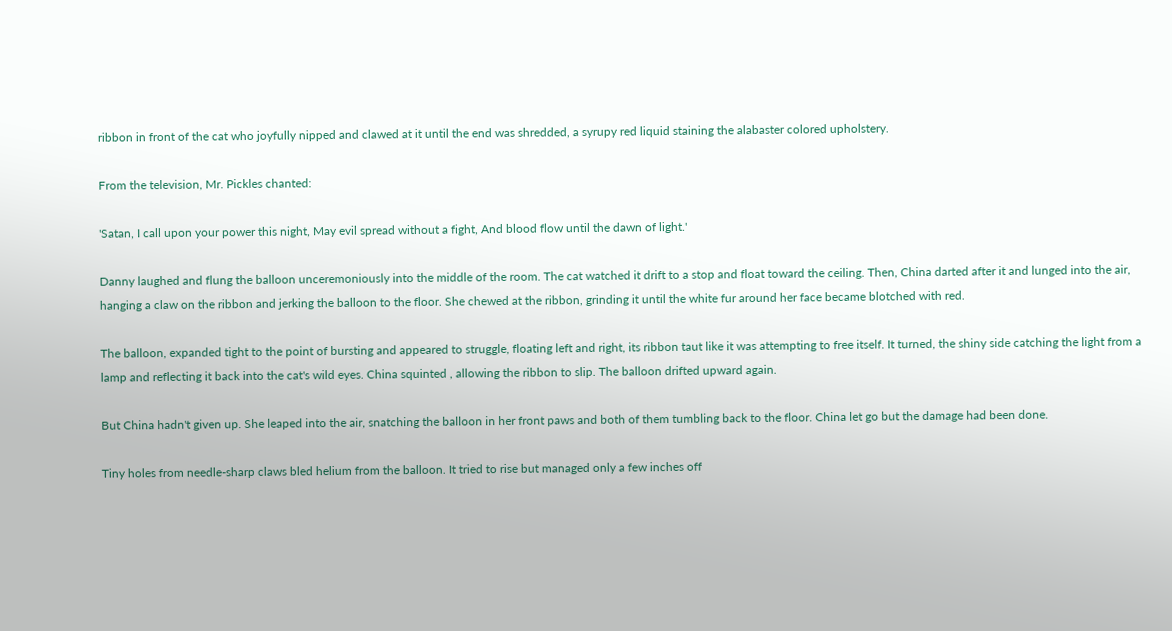ribbon in front of the cat who joyfully nipped and clawed at it until the end was shredded, a syrupy red liquid staining the alabaster colored upholstery.

From the television, Mr. Pickles chanted:

'Satan, I call upon your power this night, May evil spread without a fight, And blood flow until the dawn of light.'

Danny laughed and flung the balloon unceremoniously into the middle of the room. The cat watched it drift to a stop and float toward the ceiling. Then, China darted after it and lunged into the air, hanging a claw on the ribbon and jerking the balloon to the floor. She chewed at the ribbon, grinding it until the white fur around her face became blotched with red.

The balloon, expanded tight to the point of bursting and appeared to struggle, floating left and right, its ribbon taut like it was attempting to free itself. It turned, the shiny side catching the light from a lamp and reflecting it back into the cat's wild eyes. China squinted , allowing the ribbon to slip. The balloon drifted upward again.

But China hadn't given up. She leaped into the air, snatching the balloon in her front paws and both of them tumbling back to the floor. China let go but the damage had been done.

Tiny holes from needle-sharp claws bled helium from the balloon. It tried to rise but managed only a few inches off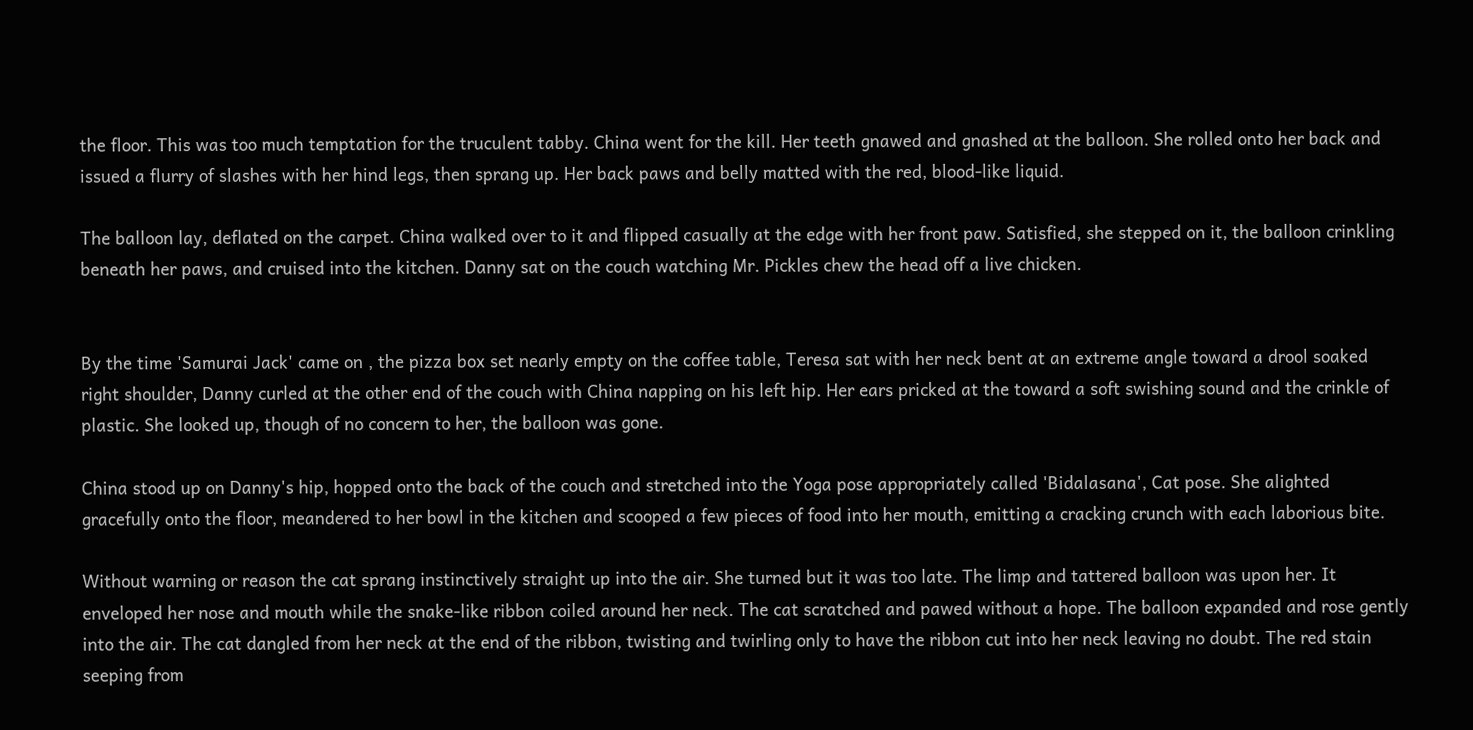the floor. This was too much temptation for the truculent tabby. China went for the kill. Her teeth gnawed and gnashed at the balloon. She rolled onto her back and issued a flurry of slashes with her hind legs, then sprang up. Her back paws and belly matted with the red, blood-like liquid.

The balloon lay, deflated on the carpet. China walked over to it and flipped casually at the edge with her front paw. Satisfied, she stepped on it, the balloon crinkling beneath her paws, and cruised into the kitchen. Danny sat on the couch watching Mr. Pickles chew the head off a live chicken.


By the time 'Samurai Jack' came on , the pizza box set nearly empty on the coffee table, Teresa sat with her neck bent at an extreme angle toward a drool soaked right shoulder, Danny curled at the other end of the couch with China napping on his left hip. Her ears pricked at the toward a soft swishing sound and the crinkle of plastic. She looked up, though of no concern to her, the balloon was gone.

China stood up on Danny's hip, hopped onto the back of the couch and stretched into the Yoga pose appropriately called 'Bidalasana', Cat pose. She alighted gracefully onto the floor, meandered to her bowl in the kitchen and scooped a few pieces of food into her mouth, emitting a cracking crunch with each laborious bite.

Without warning or reason the cat sprang instinctively straight up into the air. She turned but it was too late. The limp and tattered balloon was upon her. It enveloped her nose and mouth while the snake-like ribbon coiled around her neck. The cat scratched and pawed without a hope. The balloon expanded and rose gently into the air. The cat dangled from her neck at the end of the ribbon, twisting and twirling only to have the ribbon cut into her neck leaving no doubt. The red stain seeping from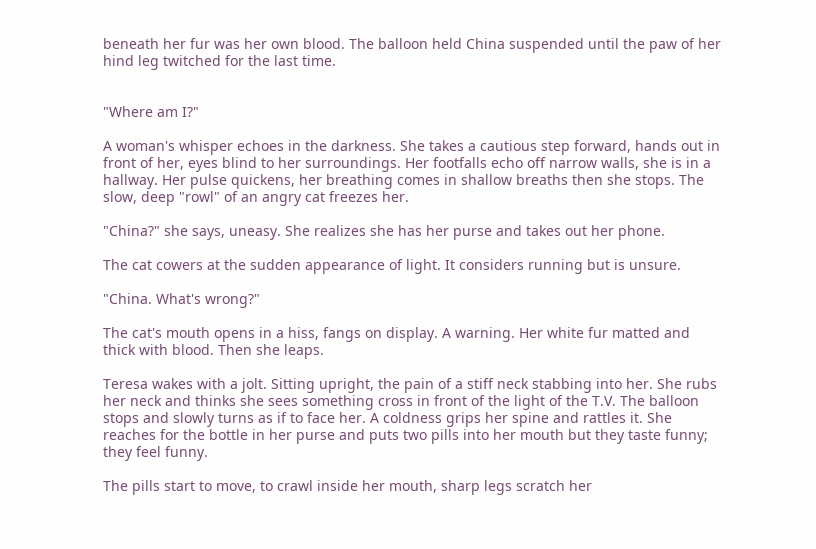beneath her fur was her own blood. The balloon held China suspended until the paw of her hind leg twitched for the last time.


"Where am I?"

A woman's whisper echoes in the darkness. She takes a cautious step forward, hands out in front of her, eyes blind to her surroundings. Her footfalls echo off narrow walls, she is in a hallway. Her pulse quickens, her breathing comes in shallow breaths then she stops. The slow, deep "rowl" of an angry cat freezes her.

"China?" she says, uneasy. She realizes she has her purse and takes out her phone.

The cat cowers at the sudden appearance of light. It considers running but is unsure.

"China. What's wrong?"

The cat's mouth opens in a hiss, fangs on display. A warning. Her white fur matted and thick with blood. Then she leaps.

Teresa wakes with a jolt. Sitting upright, the pain of a stiff neck stabbing into her. She rubs her neck and thinks she sees something cross in front of the light of the T.V. The balloon stops and slowly turns as if to face her. A coldness grips her spine and rattles it. She reaches for the bottle in her purse and puts two pills into her mouth but they taste funny; they feel funny.

The pills start to move, to crawl inside her mouth, sharp legs scratch her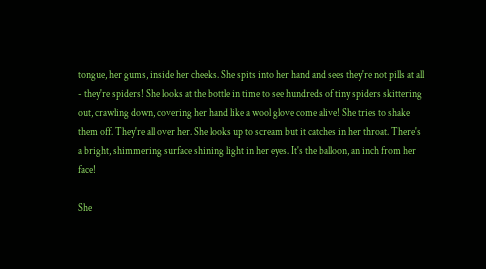tongue, her gums, inside her cheeks. She spits into her hand and sees they're not pills at all - they're spiders! She looks at the bottle in time to see hundreds of tiny spiders skittering out, crawling down, covering her hand like a wool glove come alive! She tries to shake them off. They're all over her. She looks up to scream but it catches in her throat. There's a bright, shimmering surface shining light in her eyes. It's the balloon, an inch from her face!

She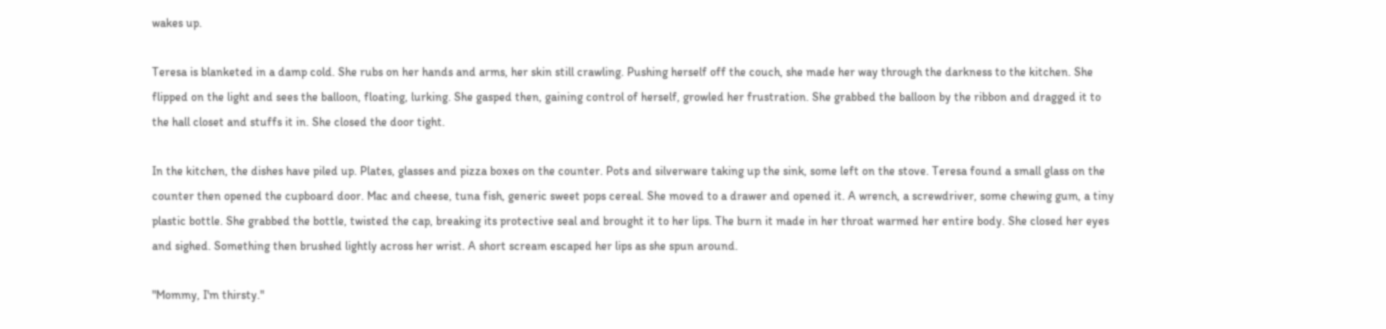wakes up.

Teresa is blanketed in a damp cold. She rubs on her hands and arms, her skin still crawling. Pushing herself off the couch, she made her way through the darkness to the kitchen. She flipped on the light and sees the balloon, floating, lurking. She gasped then, gaining control of herself, growled her frustration. She grabbed the balloon by the ribbon and dragged it to the hall closet and stuffs it in. She closed the door tight.

In the kitchen, the dishes have piled up. Plates, glasses and pizza boxes on the counter. Pots and silverware taking up the sink, some left on the stove. Teresa found a small glass on the counter then opened the cupboard door. Mac and cheese, tuna fish, generic sweet pops cereal. She moved to a drawer and opened it. A wrench, a screwdriver, some chewing gum, a tiny plastic bottle. She grabbed the bottle, twisted the cap, breaking its protective seal and brought it to her lips. The burn it made in her throat warmed her entire body. She closed her eyes and sighed. Something then brushed lightly across her wrist. A short scream escaped her lips as she spun around.

"Mommy, I'm thirsty."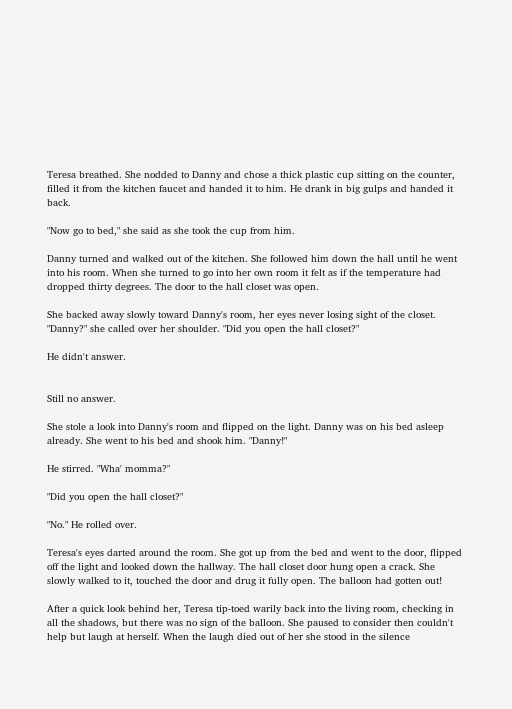Teresa breathed. She nodded to Danny and chose a thick plastic cup sitting on the counter, filled it from the kitchen faucet and handed it to him. He drank in big gulps and handed it back.

"Now go to bed," she said as she took the cup from him.

Danny turned and walked out of the kitchen. She followed him down the hall until he went into his room. When she turned to go into her own room it felt as if the temperature had dropped thirty degrees. The door to the hall closet was open.

She backed away slowly toward Danny's room, her eyes never losing sight of the closet. "Danny?" she called over her shoulder. "Did you open the hall closet?"

He didn't answer.


Still no answer.

She stole a look into Danny's room and flipped on the light. Danny was on his bed asleep already. She went to his bed and shook him. "Danny!"

He stirred. "Wha' momma?"

"Did you open the hall closet?"

"No." He rolled over.

Teresa's eyes darted around the room. She got up from the bed and went to the door, flipped off the light and looked down the hallway. The hall closet door hung open a crack. She slowly walked to it, touched the door and drug it fully open. The balloon had gotten out!

After a quick look behind her, Teresa tip-toed warily back into the living room, checking in all the shadows, but there was no sign of the balloon. She paused to consider then couldn't help but laugh at herself. When the laugh died out of her she stood in the silence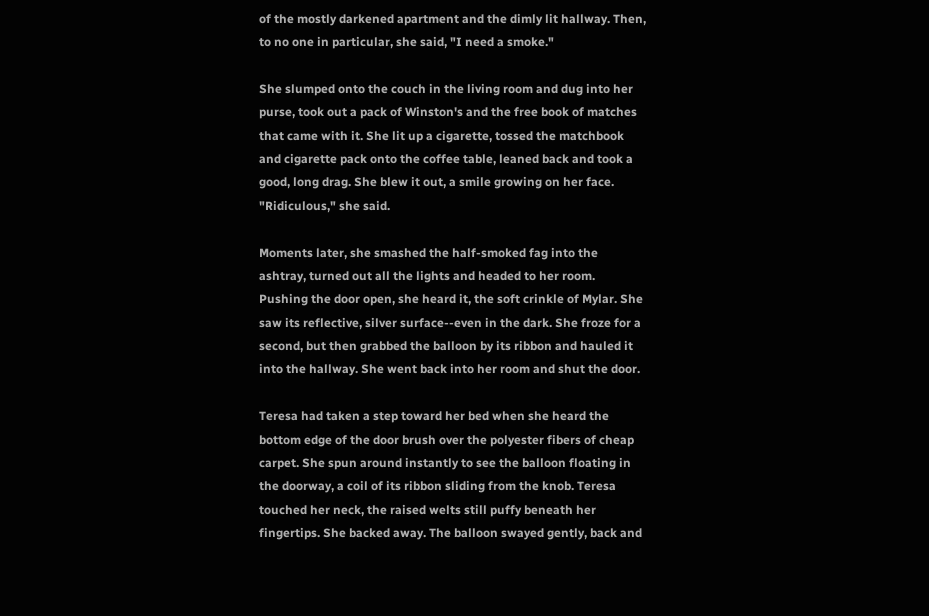of the mostly darkened apartment and the dimly lit hallway. Then, to no one in particular, she said, "I need a smoke."

She slumped onto the couch in the living room and dug into her purse, took out a pack of Winston's and the free book of matches that came with it. She lit up a cigarette, tossed the matchbook and cigarette pack onto the coffee table, leaned back and took a good, long drag. She blew it out, a smile growing on her face. "Ridiculous," she said.

Moments later, she smashed the half-smoked fag into the ashtray, turned out all the lights and headed to her room. Pushing the door open, she heard it, the soft crinkle of Mylar. She saw its reflective, silver surface--even in the dark. She froze for a second, but then grabbed the balloon by its ribbon and hauled it into the hallway. She went back into her room and shut the door.

Teresa had taken a step toward her bed when she heard the bottom edge of the door brush over the polyester fibers of cheap carpet. She spun around instantly to see the balloon floating in the doorway, a coil of its ribbon sliding from the knob. Teresa touched her neck, the raised welts still puffy beneath her fingertips. She backed away. The balloon swayed gently, back and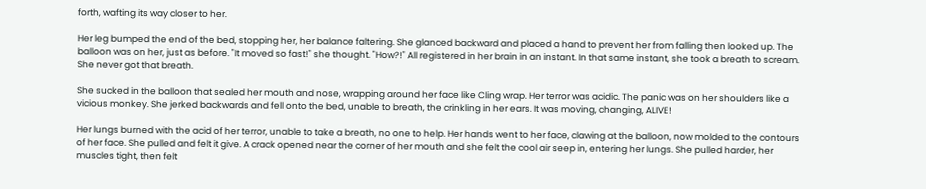forth, wafting its way closer to her.

Her leg bumped the end of the bed, stopping her, her balance faltering. She glanced backward and placed a hand to prevent her from falling then looked up. The balloon was on her, just as before. "It moved so fast!" she thought. "How?!" All registered in her brain in an instant. In that same instant, she took a breath to scream. She never got that breath.

She sucked in the balloon that sealed her mouth and nose, wrapping around her face like Cling wrap. Her terror was acidic. The panic was on her shoulders like a vicious monkey. She jerked backwards and fell onto the bed, unable to breath, the crinkling in her ears. It was moving, changing, ALIVE!

Her lungs burned with the acid of her terror, unable to take a breath, no one to help. Her hands went to her face, clawing at the balloon, now molded to the contours of her face. She pulled and felt it give. A crack opened near the corner of her mouth and she felt the cool air seep in, entering her lungs. She pulled harder, her muscles tight, then felt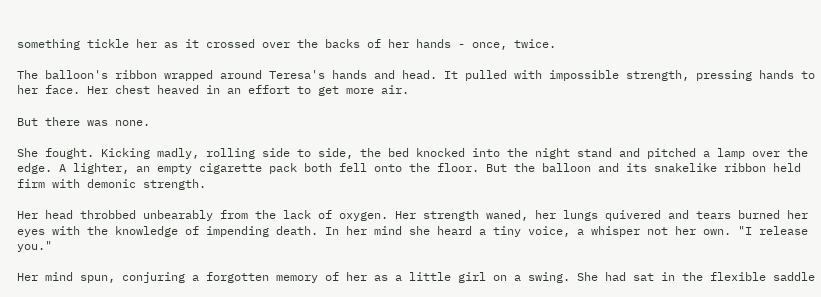something tickle her as it crossed over the backs of her hands - once, twice.

The balloon's ribbon wrapped around Teresa's hands and head. It pulled with impossible strength, pressing hands to her face. Her chest heaved in an effort to get more air.

But there was none.

She fought. Kicking madly, rolling side to side, the bed knocked into the night stand and pitched a lamp over the edge. A lighter, an empty cigarette pack both fell onto the floor. But the balloon and its snakelike ribbon held firm with demonic strength.

Her head throbbed unbearably from the lack of oxygen. Her strength waned, her lungs quivered and tears burned her eyes with the knowledge of impending death. In her mind she heard a tiny voice, a whisper not her own. "I release you."

Her mind spun, conjuring a forgotten memory of her as a little girl on a swing. She had sat in the flexible saddle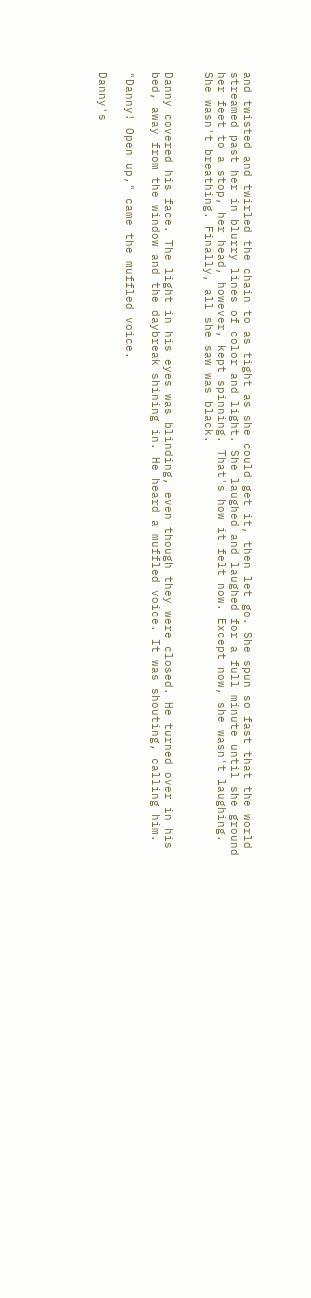and twisted and twirled the chain to as tight as she could get it, then let go. She spun so fast that the world streamed past her in blurry lines of color and light. She laughed and laughed for a full minute until she ground her feet to a stop, her head, however, kept spinning. That's how it felt now. Except now, she wasn't laughing. She wasn't breathing. Finally, all she saw was black.


Danny covered his face. The light in his eyes was blinding, even though they were closed. He turned over in his bed, away from the window and the daybreak shining in. He heard a muffled voice. It was shouting, calling him.

"Danny! Open up," came the muffled voice.

Danny's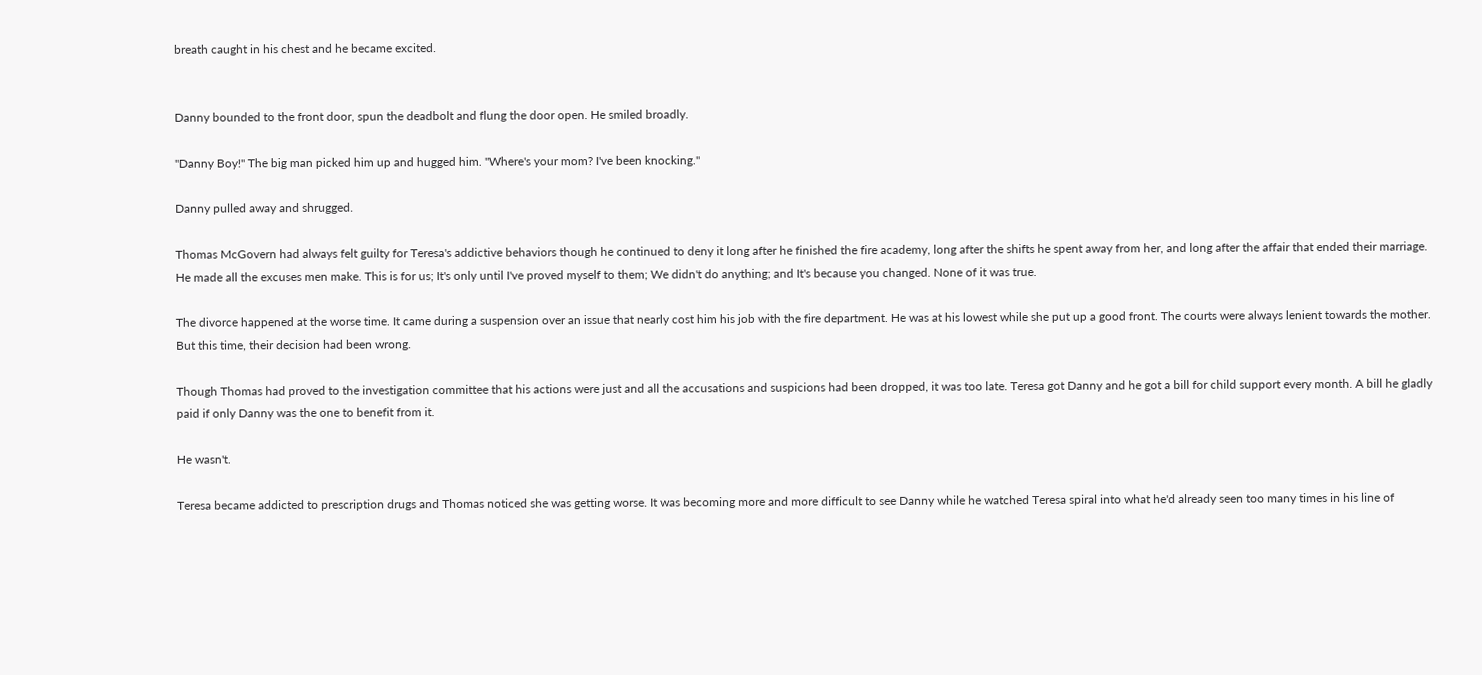breath caught in his chest and he became excited.


Danny bounded to the front door, spun the deadbolt and flung the door open. He smiled broadly.

"Danny Boy!" The big man picked him up and hugged him. "Where's your mom? I've been knocking."

Danny pulled away and shrugged.

Thomas McGovern had always felt guilty for Teresa's addictive behaviors though he continued to deny it long after he finished the fire academy, long after the shifts he spent away from her, and long after the affair that ended their marriage. He made all the excuses men make. This is for us; It's only until I've proved myself to them; We didn't do anything; and It's because you changed. None of it was true.

The divorce happened at the worse time. It came during a suspension over an issue that nearly cost him his job with the fire department. He was at his lowest while she put up a good front. The courts were always lenient towards the mother. But this time, their decision had been wrong.

Though Thomas had proved to the investigation committee that his actions were just and all the accusations and suspicions had been dropped, it was too late. Teresa got Danny and he got a bill for child support every month. A bill he gladly paid if only Danny was the one to benefit from it.

He wasn't.

Teresa became addicted to prescription drugs and Thomas noticed she was getting worse. It was becoming more and more difficult to see Danny while he watched Teresa spiral into what he'd already seen too many times in his line of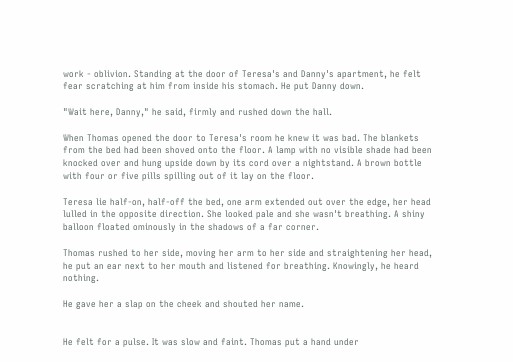work - oblivion. Standing at the door of Teresa's and Danny's apartment, he felt fear scratching at him from inside his stomach. He put Danny down.

"Wait here, Danny," he said, firmly and rushed down the hall.

When Thomas opened the door to Teresa's room he knew it was bad. The blankets from the bed had been shoved onto the floor. A lamp with no visible shade had been knocked over and hung upside down by its cord over a nightstand. A brown bottle with four or five pills spilling out of it lay on the floor.

Teresa lie half-on, half-off the bed, one arm extended out over the edge, her head lulled in the opposite direction. She looked pale and she wasn't breathing. A shiny balloon floated ominously in the shadows of a far corner.

Thomas rushed to her side, moving her arm to her side and straightening her head, he put an ear next to her mouth and listened for breathing. Knowingly, he heard nothing.

He gave her a slap on the cheek and shouted her name.


He felt for a pulse. It was slow and faint. Thomas put a hand under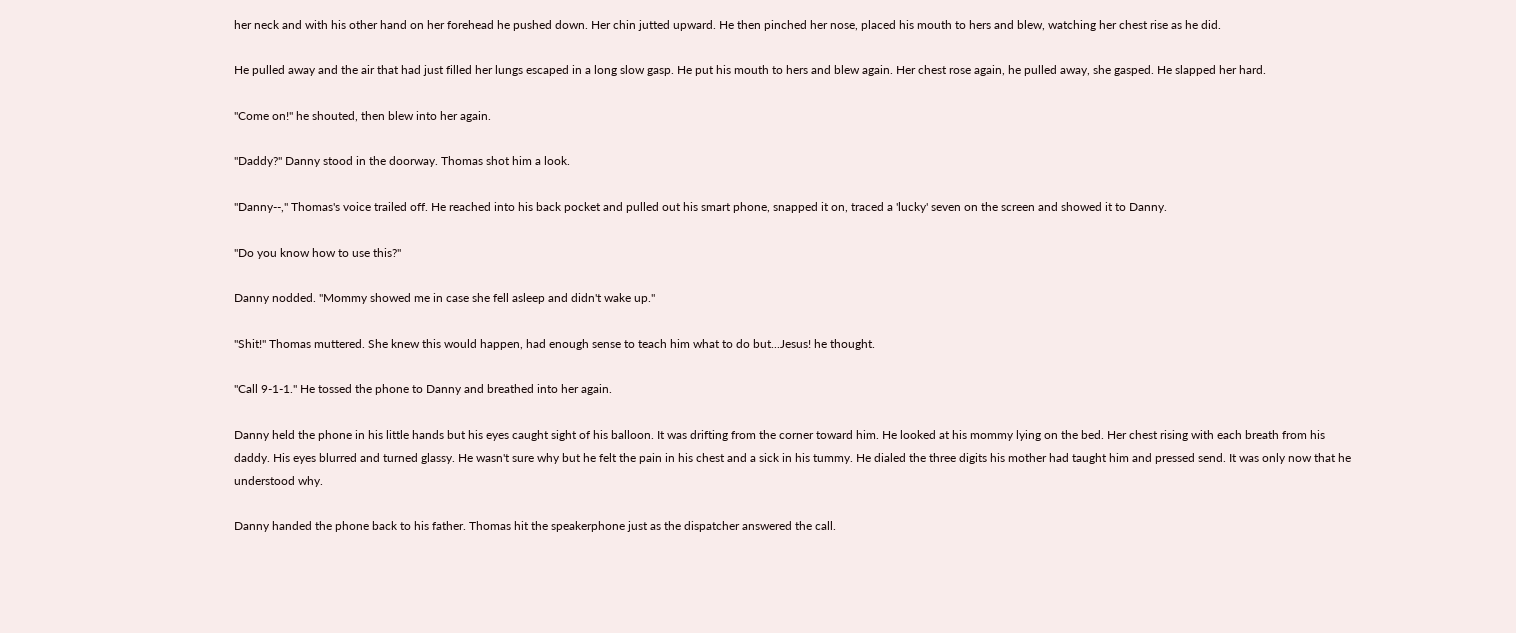her neck and with his other hand on her forehead he pushed down. Her chin jutted upward. He then pinched her nose, placed his mouth to hers and blew, watching her chest rise as he did.

He pulled away and the air that had just filled her lungs escaped in a long slow gasp. He put his mouth to hers and blew again. Her chest rose again, he pulled away, she gasped. He slapped her hard.

"Come on!" he shouted, then blew into her again.

"Daddy?" Danny stood in the doorway. Thomas shot him a look.

"Danny--," Thomas's voice trailed off. He reached into his back pocket and pulled out his smart phone, snapped it on, traced a 'lucky' seven on the screen and showed it to Danny.

"Do you know how to use this?"

Danny nodded. "Mommy showed me in case she fell asleep and didn't wake up."

"Shit!" Thomas muttered. She knew this would happen, had enough sense to teach him what to do but...Jesus! he thought.

"Call 9-1-1." He tossed the phone to Danny and breathed into her again.

Danny held the phone in his little hands but his eyes caught sight of his balloon. It was drifting from the corner toward him. He looked at his mommy lying on the bed. Her chest rising with each breath from his daddy. His eyes blurred and turned glassy. He wasn't sure why but he felt the pain in his chest and a sick in his tummy. He dialed the three digits his mother had taught him and pressed send. It was only now that he understood why.

Danny handed the phone back to his father. Thomas hit the speakerphone just as the dispatcher answered the call.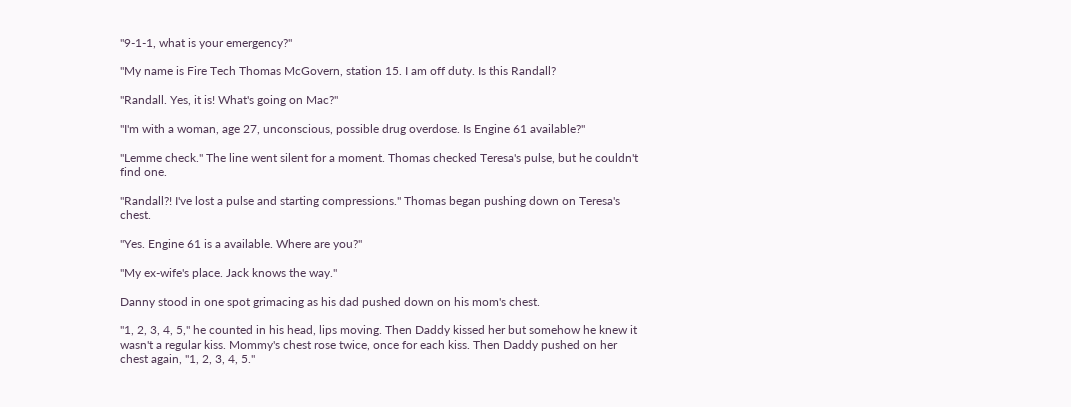"9-1-1, what is your emergency?"

"My name is Fire Tech Thomas McGovern, station 15. I am off duty. Is this Randall?

"Randall. Yes, it is! What's going on Mac?"

"I'm with a woman, age 27, unconscious, possible drug overdose. Is Engine 61 available?"

"Lemme check." The line went silent for a moment. Thomas checked Teresa's pulse, but he couldn't find one.

"Randall?! I've lost a pulse and starting compressions." Thomas began pushing down on Teresa's chest.

"Yes. Engine 61 is a available. Where are you?"

"My ex-wife's place. Jack knows the way."

Danny stood in one spot grimacing as his dad pushed down on his mom's chest.

"1, 2, 3, 4, 5," he counted in his head, lips moving. Then Daddy kissed her but somehow he knew it wasn't a regular kiss. Mommy's chest rose twice, once for each kiss. Then Daddy pushed on her chest again, "1, 2, 3, 4, 5."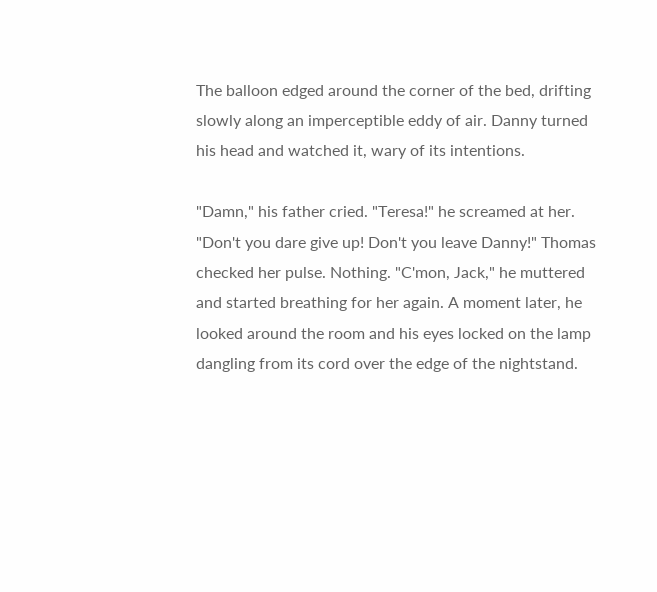The balloon edged around the corner of the bed, drifting slowly along an imperceptible eddy of air. Danny turned his head and watched it, wary of its intentions.

"Damn," his father cried. "Teresa!" he screamed at her. "Don't you dare give up! Don't you leave Danny!" Thomas checked her pulse. Nothing. "C'mon, Jack," he muttered and started breathing for her again. A moment later, he looked around the room and his eyes locked on the lamp dangling from its cord over the edge of the nightstand.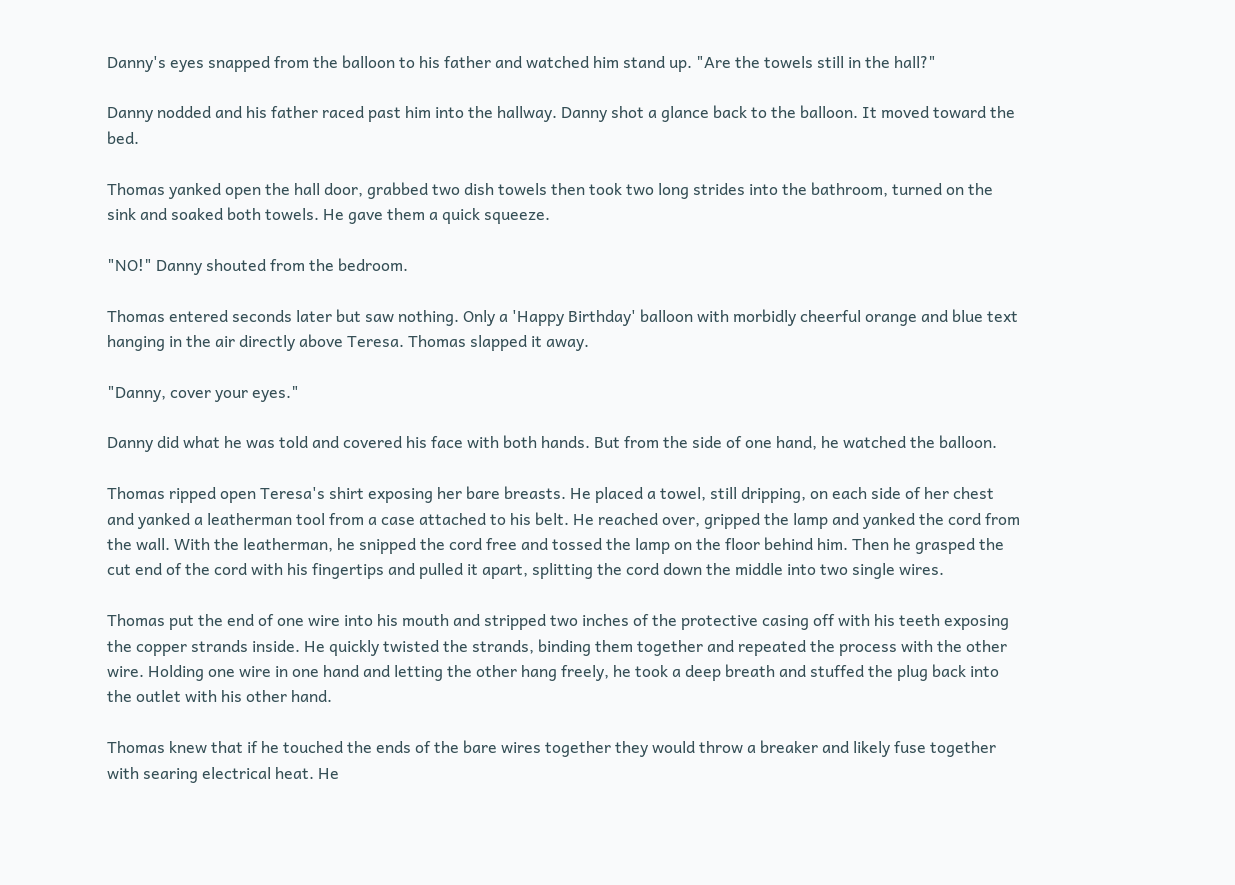Danny's eyes snapped from the balloon to his father and watched him stand up. "Are the towels still in the hall?"

Danny nodded and his father raced past him into the hallway. Danny shot a glance back to the balloon. It moved toward the bed.

Thomas yanked open the hall door, grabbed two dish towels then took two long strides into the bathroom, turned on the sink and soaked both towels. He gave them a quick squeeze.

"NO!" Danny shouted from the bedroom.

Thomas entered seconds later but saw nothing. Only a 'Happy Birthday' balloon with morbidly cheerful orange and blue text hanging in the air directly above Teresa. Thomas slapped it away.

"Danny, cover your eyes."

Danny did what he was told and covered his face with both hands. But from the side of one hand, he watched the balloon.

Thomas ripped open Teresa's shirt exposing her bare breasts. He placed a towel, still dripping, on each side of her chest and yanked a leatherman tool from a case attached to his belt. He reached over, gripped the lamp and yanked the cord from the wall. With the leatherman, he snipped the cord free and tossed the lamp on the floor behind him. Then he grasped the cut end of the cord with his fingertips and pulled it apart, splitting the cord down the middle into two single wires.

Thomas put the end of one wire into his mouth and stripped two inches of the protective casing off with his teeth exposing the copper strands inside. He quickly twisted the strands, binding them together and repeated the process with the other wire. Holding one wire in one hand and letting the other hang freely, he took a deep breath and stuffed the plug back into the outlet with his other hand.

Thomas knew that if he touched the ends of the bare wires together they would throw a breaker and likely fuse together with searing electrical heat. He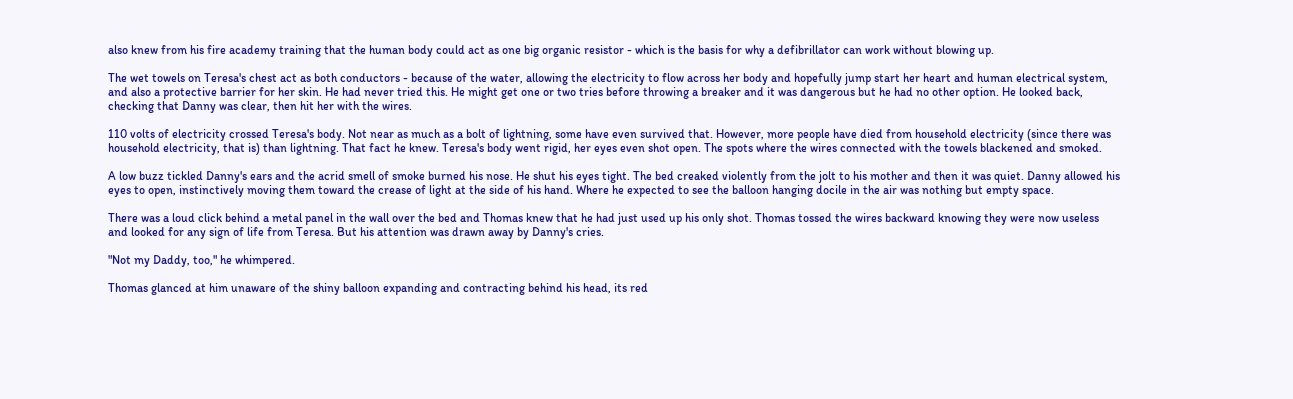also knew from his fire academy training that the human body could act as one big organic resistor - which is the basis for why a defibrillator can work without blowing up.

The wet towels on Teresa's chest act as both conductors - because of the water, allowing the electricity to flow across her body and hopefully jump start her heart and human electrical system, and also a protective barrier for her skin. He had never tried this. He might get one or two tries before throwing a breaker and it was dangerous but he had no other option. He looked back, checking that Danny was clear, then hit her with the wires.

110 volts of electricity crossed Teresa's body. Not near as much as a bolt of lightning, some have even survived that. However, more people have died from household electricity (since there was household electricity, that is) than lightning. That fact he knew. Teresa's body went rigid, her eyes even shot open. The spots where the wires connected with the towels blackened and smoked.

A low buzz tickled Danny's ears and the acrid smell of smoke burned his nose. He shut his eyes tight. The bed creaked violently from the jolt to his mother and then it was quiet. Danny allowed his eyes to open, instinctively moving them toward the crease of light at the side of his hand. Where he expected to see the balloon hanging docile in the air was nothing but empty space.

There was a loud click behind a metal panel in the wall over the bed and Thomas knew that he had just used up his only shot. Thomas tossed the wires backward knowing they were now useless and looked for any sign of life from Teresa. But his attention was drawn away by Danny's cries.

"Not my Daddy, too," he whimpered.

Thomas glanced at him unaware of the shiny balloon expanding and contracting behind his head, its red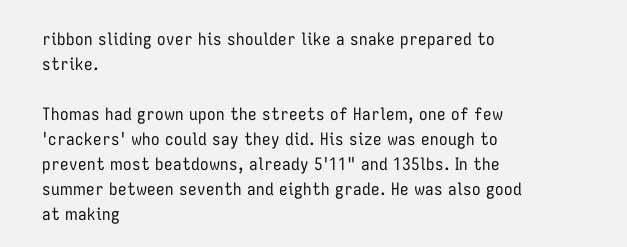ribbon sliding over his shoulder like a snake prepared to strike.

Thomas had grown upon the streets of Harlem, one of few 'crackers' who could say they did. His size was enough to prevent most beatdowns, already 5'11" and 135lbs. In the summer between seventh and eighth grade. He was also good at making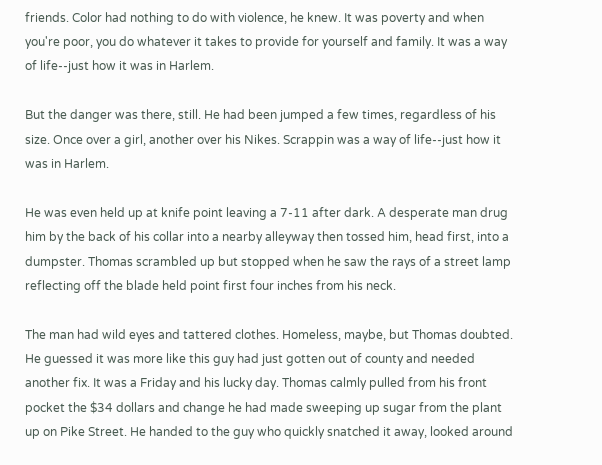friends. Color had nothing to do with violence, he knew. It was poverty and when you're poor, you do whatever it takes to provide for yourself and family. It was a way of life--just how it was in Harlem.

But the danger was there, still. He had been jumped a few times, regardless of his size. Once over a girl, another over his Nikes. Scrappin was a way of life--just how it was in Harlem.

He was even held up at knife point leaving a 7-11 after dark. A desperate man drug him by the back of his collar into a nearby alleyway then tossed him, head first, into a dumpster. Thomas scrambled up but stopped when he saw the rays of a street lamp reflecting off the blade held point first four inches from his neck.

The man had wild eyes and tattered clothes. Homeless, maybe, but Thomas doubted. He guessed it was more like this guy had just gotten out of county and needed another fix. It was a Friday and his lucky day. Thomas calmly pulled from his front pocket the $34 dollars and change he had made sweeping up sugar from the plant up on Pike Street. He handed to the guy who quickly snatched it away, looked around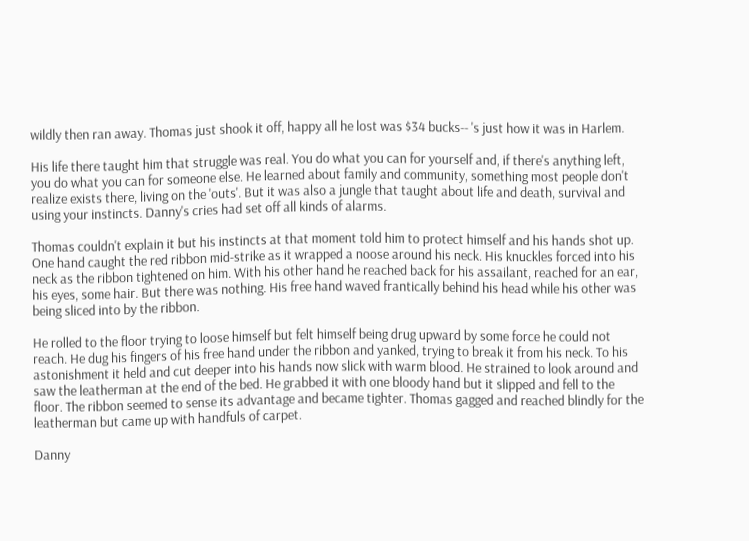wildly then ran away. Thomas just shook it off, happy all he lost was $34 bucks-- 's just how it was in Harlem.

His life there taught him that struggle was real. You do what you can for yourself and, if there's anything left, you do what you can for someone else. He learned about family and community, something most people don't realize exists there, living on the 'outs'. But it was also a jungle that taught about life and death, survival and using your instincts. Danny's cries had set off all kinds of alarms.

Thomas couldn't explain it but his instincts at that moment told him to protect himself and his hands shot up. One hand caught the red ribbon mid-strike as it wrapped a noose around his neck. His knuckles forced into his neck as the ribbon tightened on him. With his other hand he reached back for his assailant, reached for an ear, his eyes, some hair. But there was nothing. His free hand waved frantically behind his head while his other was being sliced into by the ribbon.

He rolled to the floor trying to loose himself but felt himself being drug upward by some force he could not reach. He dug his fingers of his free hand under the ribbon and yanked, trying to break it from his neck. To his astonishment it held and cut deeper into his hands now slick with warm blood. He strained to look around and saw the leatherman at the end of the bed. He grabbed it with one bloody hand but it slipped and fell to the floor. The ribbon seemed to sense its advantage and became tighter. Thomas gagged and reached blindly for the leatherman but came up with handfuls of carpet.

Danny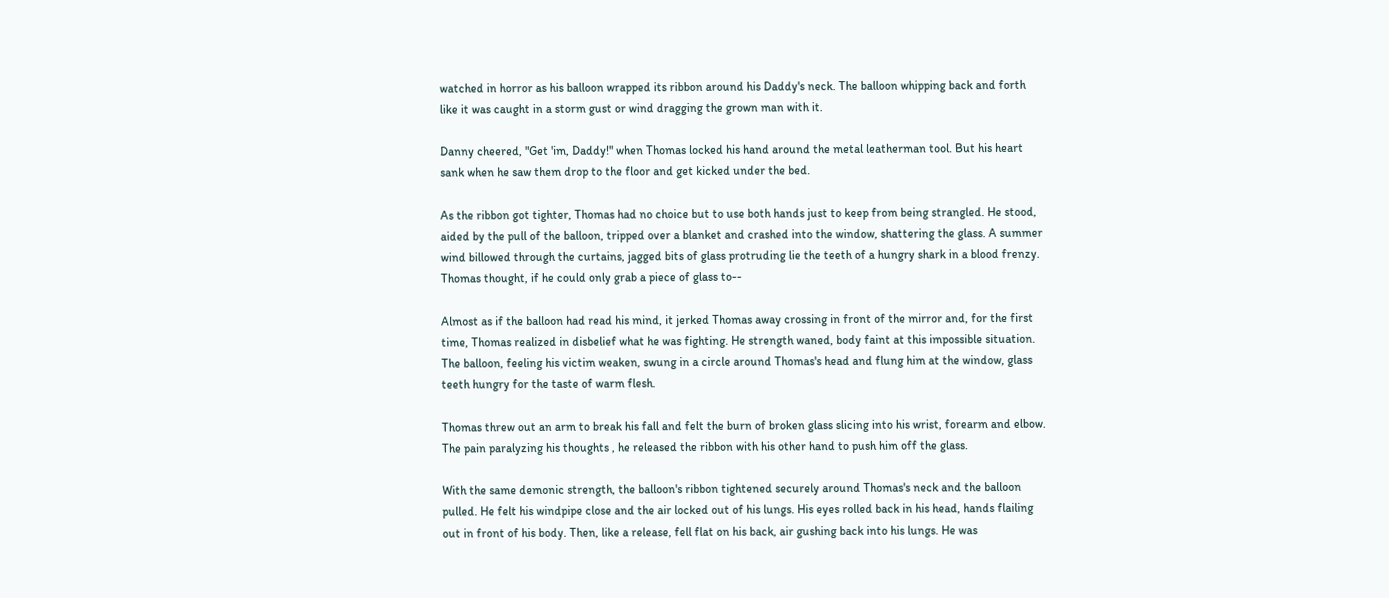watched in horror as his balloon wrapped its ribbon around his Daddy's neck. The balloon whipping back and forth like it was caught in a storm gust or wind dragging the grown man with it.

Danny cheered, "Get 'im, Daddy!" when Thomas locked his hand around the metal leatherman tool. But his heart sank when he saw them drop to the floor and get kicked under the bed.

As the ribbon got tighter, Thomas had no choice but to use both hands just to keep from being strangled. He stood, aided by the pull of the balloon, tripped over a blanket and crashed into the window, shattering the glass. A summer wind billowed through the curtains, jagged bits of glass protruding lie the teeth of a hungry shark in a blood frenzy. Thomas thought, if he could only grab a piece of glass to--

Almost as if the balloon had read his mind, it jerked Thomas away crossing in front of the mirror and, for the first time, Thomas realized in disbelief what he was fighting. He strength waned, body faint at this impossible situation. The balloon, feeling his victim weaken, swung in a circle around Thomas's head and flung him at the window, glass teeth hungry for the taste of warm flesh.

Thomas threw out an arm to break his fall and felt the burn of broken glass slicing into his wrist, forearm and elbow. The pain paralyzing his thoughts , he released the ribbon with his other hand to push him off the glass.

With the same demonic strength, the balloon's ribbon tightened securely around Thomas's neck and the balloon pulled. He felt his windpipe close and the air locked out of his lungs. His eyes rolled back in his head, hands flailing out in front of his body. Then, like a release, fell flat on his back, air gushing back into his lungs. He was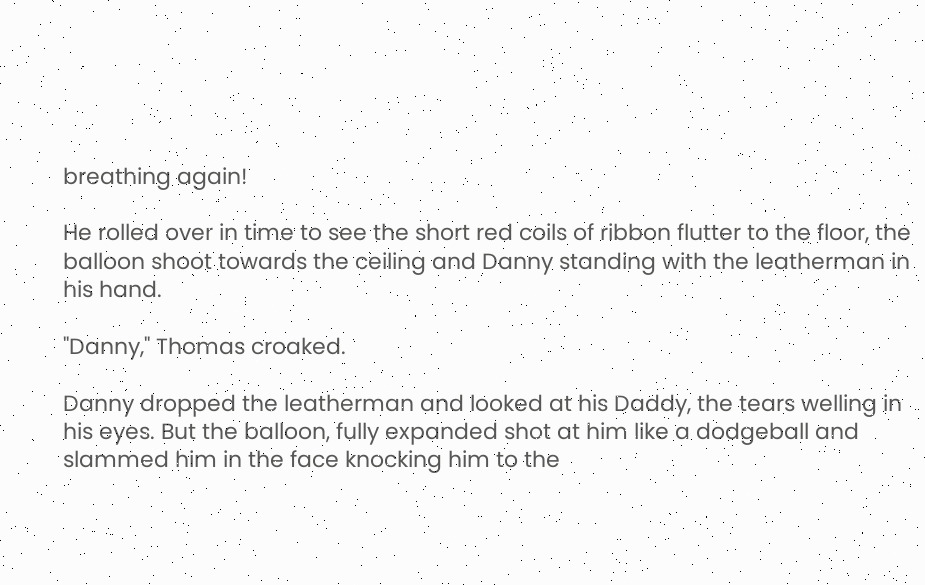breathing again!

He rolled over in time to see the short red coils of ribbon flutter to the floor, the balloon shoot towards the ceiling and Danny standing with the leatherman in his hand.

"Danny," Thomas croaked.

Danny dropped the leatherman and looked at his Daddy, the tears welling in his eyes. But the balloon, fully expanded shot at him like a dodgeball and slammed him in the face knocking him to the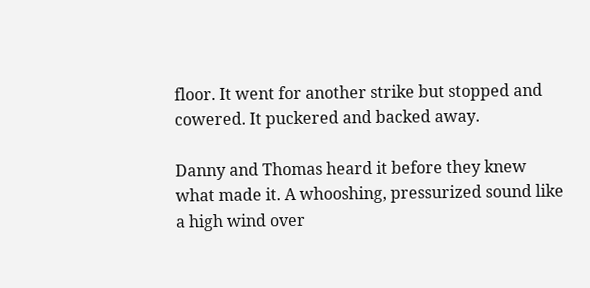floor. It went for another strike but stopped and cowered. It puckered and backed away.

Danny and Thomas heard it before they knew what made it. A whooshing, pressurized sound like a high wind over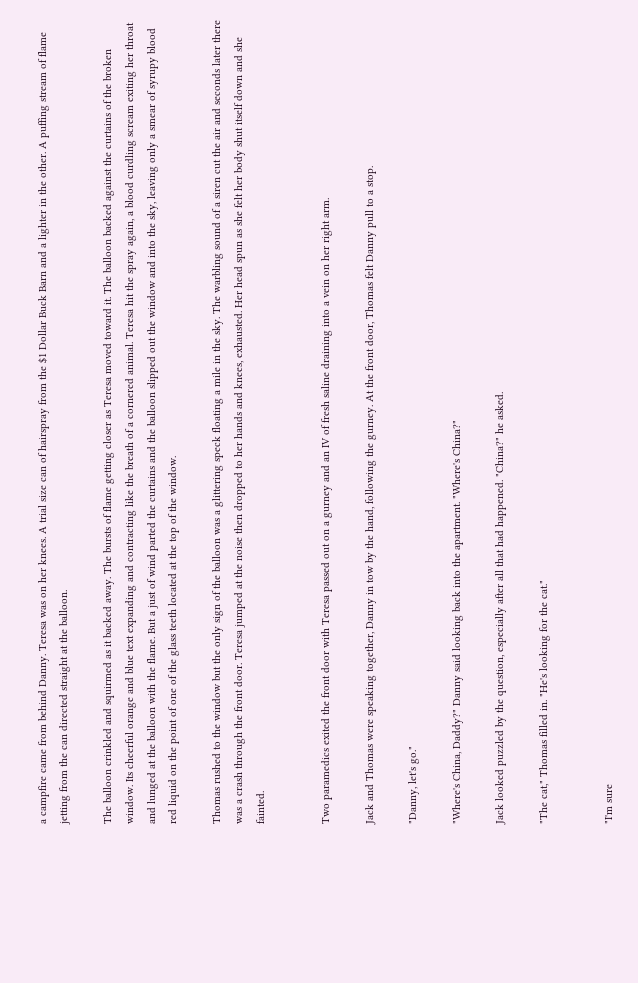a campfire came from behind Danny. Teresa was on her knees. A trial size can of hairspray from the $1 Dollar Buck Barn and a lighter in the other. A puffing stream of flame jetting from the can directed straight at the balloon.

The balloon crinkled and squirmed as it backed away. The bursts of flame getting closer as Teresa moved toward it. The balloon backed against the curtains of the broken window. Its cheerful orange and blue text expanding and contracting like the breath of a cornered animal. Teresa hit the spray again, a blood curdling scream exiting her throat and lunged at the balloon with the flame. But a just of wind parted the curtains and the balloon slipped out the window and into the sky, leaving only a smear of syrupy blood red liquid on the point of one of the glass teeth located at the top of the window.

Thomas rushed to the window but the only sign of the balloon was a glittering speck floating a mile in the sky. The warbling sound of a siren cut the air and seconds later there was a crash through the front door. Teresa jumped at the noise then dropped to her hands and knees, exhausted. Her head spun as she felt her body shut itself down and she fainted.


Two paramedics exited the front door with Teresa passed out on a gurney and an IV of fresh saline draining into a vein on her right arm.

Jack and Thomas were speaking together, Danny in tow by the hand, following the gurney. At the front door, Thomas felt Danny pull to a stop.

"Danny, let's go."

"Where's China, Daddy?" Danny said looking back into the apartment. "Where's China?"

Jack looked puzzled by the question, especially after all that had happened. "China?" he asked.

"The cat," Thomas filled in. "He's looking for the cat."


"I'm sure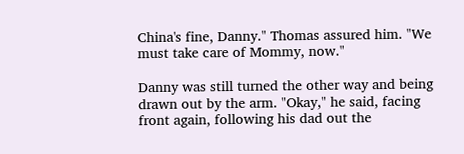China's fine, Danny." Thomas assured him. "We must take care of Mommy, now."

Danny was still turned the other way and being drawn out by the arm. "Okay," he said, facing front again, following his dad out the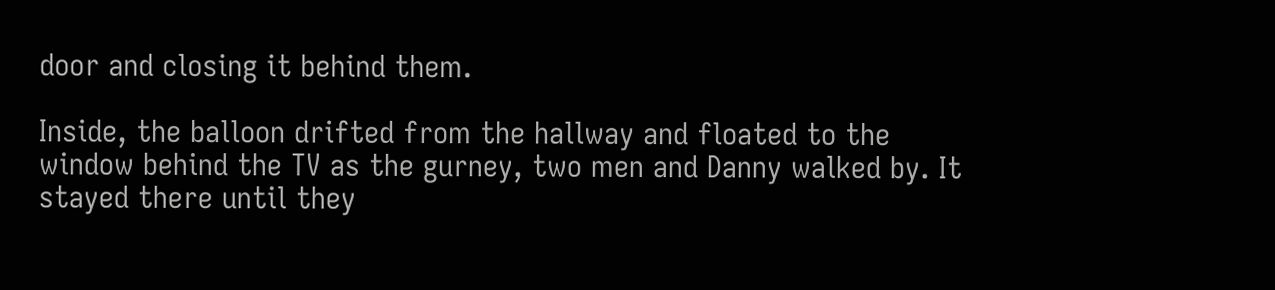door and closing it behind them.

Inside, the balloon drifted from the hallway and floated to the window behind the TV as the gurney, two men and Danny walked by. It stayed there until they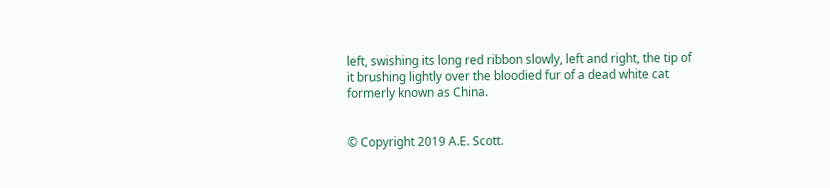left, swishing its long red ribbon slowly, left and right, the tip of it brushing lightly over the bloodied fur of a dead white cat formerly known as China.


© Copyright 2019 A.E. Scott.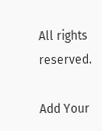All rights reserved.

Add Your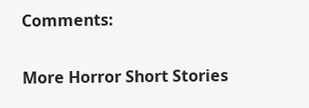Comments:

More Horror Short Stories